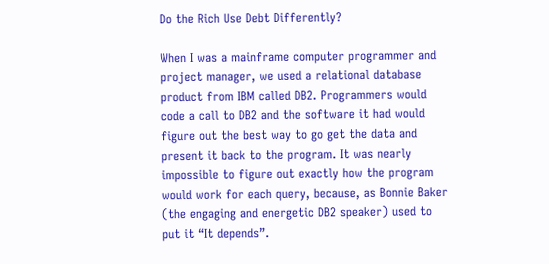Do the Rich Use Debt Differently?

When I was a mainframe computer programmer and project manager, we used a relational database product from IBM called DB2. Programmers would code a call to DB2 and the software it had would figure out the best way to go get the data and present it back to the program. It was nearly impossible to figure out exactly how the program would work for each query, because, as Bonnie Baker (the engaging and energetic DB2 speaker) used to put it “It depends”.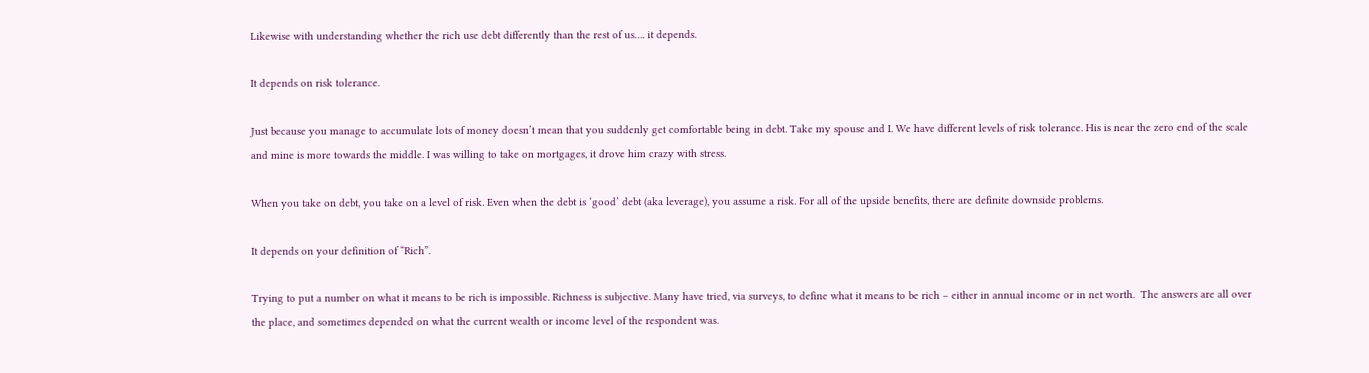Likewise with understanding whether the rich use debt differently than the rest of us…. it depends.

It depends on risk tolerance.

Just because you manage to accumulate lots of money doesn’t mean that you suddenly get comfortable being in debt. Take my spouse and I. We have different levels of risk tolerance. His is near the zero end of the scale and mine is more towards the middle. I was willing to take on mortgages, it drove him crazy with stress.

When you take on debt, you take on a level of risk. Even when the debt is ‘good’ debt (aka leverage), you assume a risk. For all of the upside benefits, there are definite downside problems.

It depends on your definition of “Rich”.

Trying to put a number on what it means to be rich is impossible. Richness is subjective. Many have tried, via surveys, to define what it means to be rich – either in annual income or in net worth.  The answers are all over the place, and sometimes depended on what the current wealth or income level of the respondent was.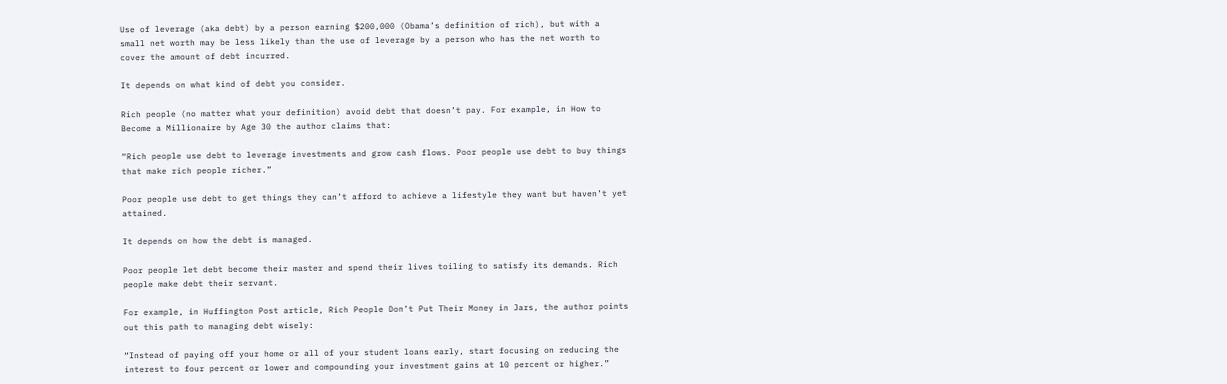Use of leverage (aka debt) by a person earning $200,000 (Obama’s definition of rich), but with a small net worth may be less likely than the use of leverage by a person who has the net worth to cover the amount of debt incurred.

It depends on what kind of debt you consider.

Rich people (no matter what your definition) avoid debt that doesn’t pay. For example, in How to Become a Millionaire by Age 30 the author claims that:

“Rich people use debt to leverage investments and grow cash flows. Poor people use debt to buy things that make rich people richer.”

Poor people use debt to get things they can’t afford to achieve a lifestyle they want but haven’t yet attained.

It depends on how the debt is managed.

Poor people let debt become their master and spend their lives toiling to satisfy its demands. Rich people make debt their servant.

For example, in Huffington Post article, Rich People Don’t Put Their Money in Jars, the author points out this path to managing debt wisely:

“Instead of paying off your home or all of your student loans early, start focusing on reducing the interest to four percent or lower and compounding your investment gains at 10 percent or higher.”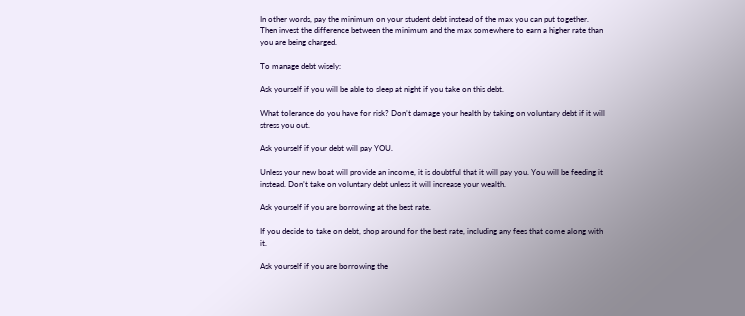In other words, pay the minimum on your student debt instead of the max you can put together. Then invest the difference between the minimum and the max somewhere to earn a higher rate than you are being charged.

To manage debt wisely:

Ask yourself if you will be able to sleep at night if you take on this debt.

What tolerance do you have for risk? Don’t damage your health by taking on voluntary debt if it will stress you out.

Ask yourself if your debt will pay YOU.

Unless your new boat will provide an income, it is doubtful that it will pay you. You will be feeding it instead. Don’t take on voluntary debt unless it will increase your wealth.

Ask yourself if you are borrowing at the best rate.

If you decide to take on debt, shop around for the best rate, including any fees that come along with it.

Ask yourself if you are borrowing the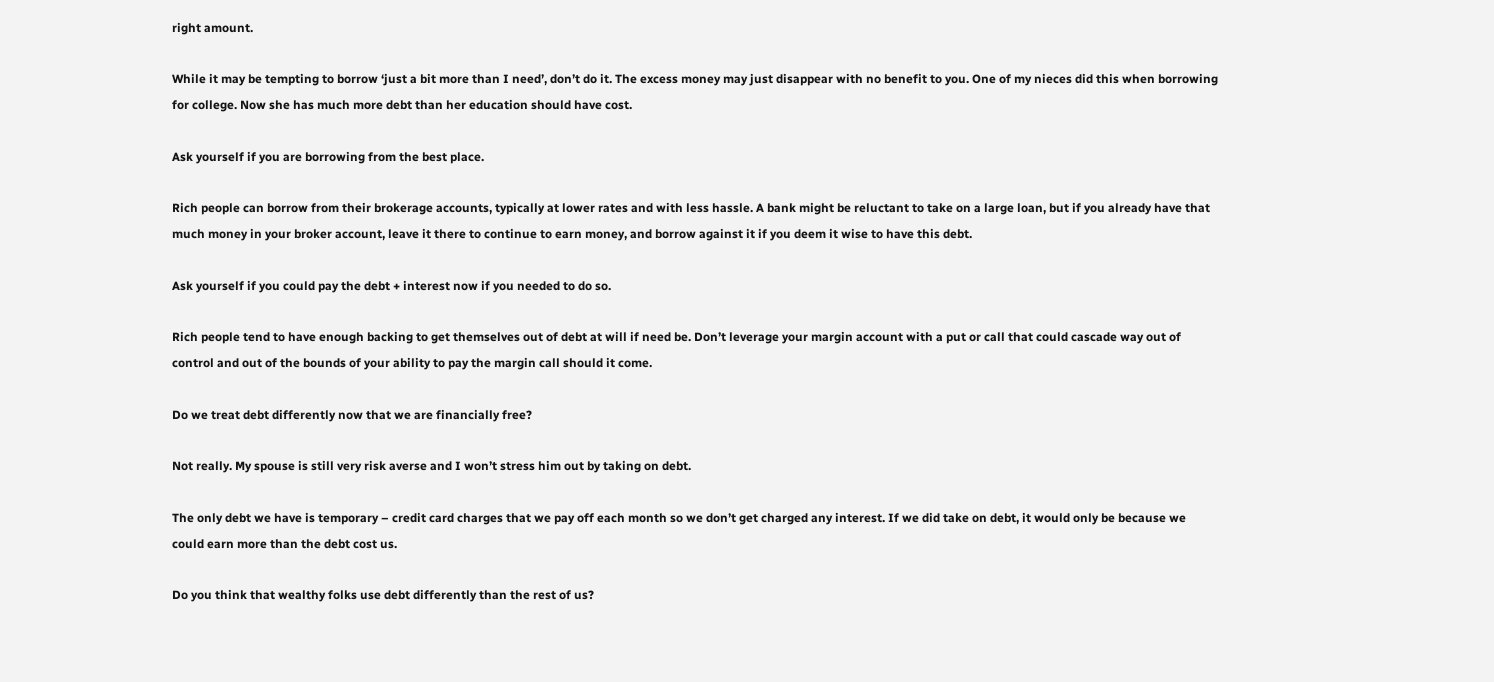right amount.

While it may be tempting to borrow ‘just a bit more than I need’, don’t do it. The excess money may just disappear with no benefit to you. One of my nieces did this when borrowing for college. Now she has much more debt than her education should have cost.

Ask yourself if you are borrowing from the best place.

Rich people can borrow from their brokerage accounts, typically at lower rates and with less hassle. A bank might be reluctant to take on a large loan, but if you already have that much money in your broker account, leave it there to continue to earn money, and borrow against it if you deem it wise to have this debt.

Ask yourself if you could pay the debt + interest now if you needed to do so.

Rich people tend to have enough backing to get themselves out of debt at will if need be. Don’t leverage your margin account with a put or call that could cascade way out of control and out of the bounds of your ability to pay the margin call should it come.

Do we treat debt differently now that we are financially free?

Not really. My spouse is still very risk averse and I won’t stress him out by taking on debt.

The only debt we have is temporary – credit card charges that we pay off each month so we don’t get charged any interest. If we did take on debt, it would only be because we could earn more than the debt cost us.

Do you think that wealthy folks use debt differently than the rest of us?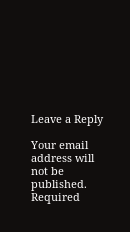Leave a Reply

Your email address will not be published. Required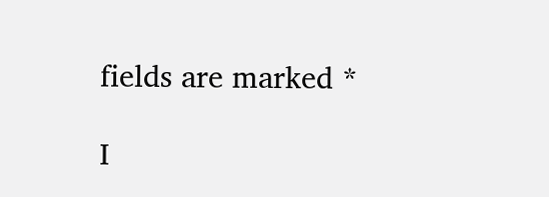fields are marked *

I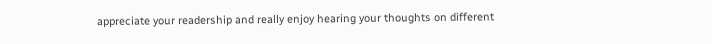appreciate your readership and really enjoy hearing your thoughts on different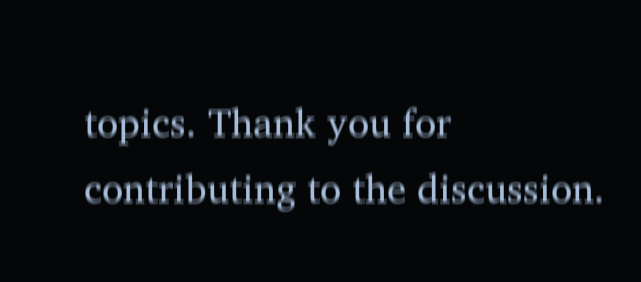topics. Thank you for contributing to the discussion.